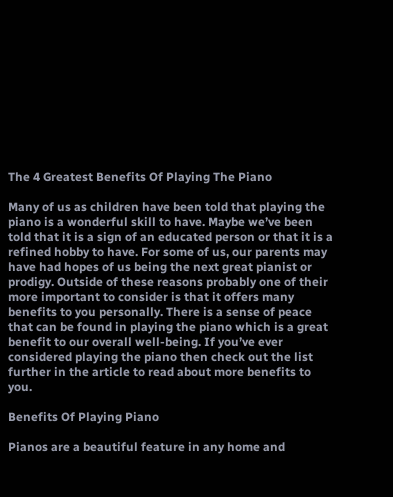The 4 Greatest Benefits Of Playing The Piano

Many of us as children have been told that playing the piano is a wonderful skill to have. Maybe we’ve been told that it is a sign of an educated person or that it is a refined hobby to have. For some of us, our parents may have had hopes of us being the next great pianist or prodigy. Outside of these reasons probably one of their more important to consider is that it offers many benefits to you personally. There is a sense of peace that can be found in playing the piano which is a great benefit to our overall well-being. If you’ve ever considered playing the piano then check out the list further in the article to read about more benefits to you.

Benefits Of Playing Piano

Pianos are a beautiful feature in any home and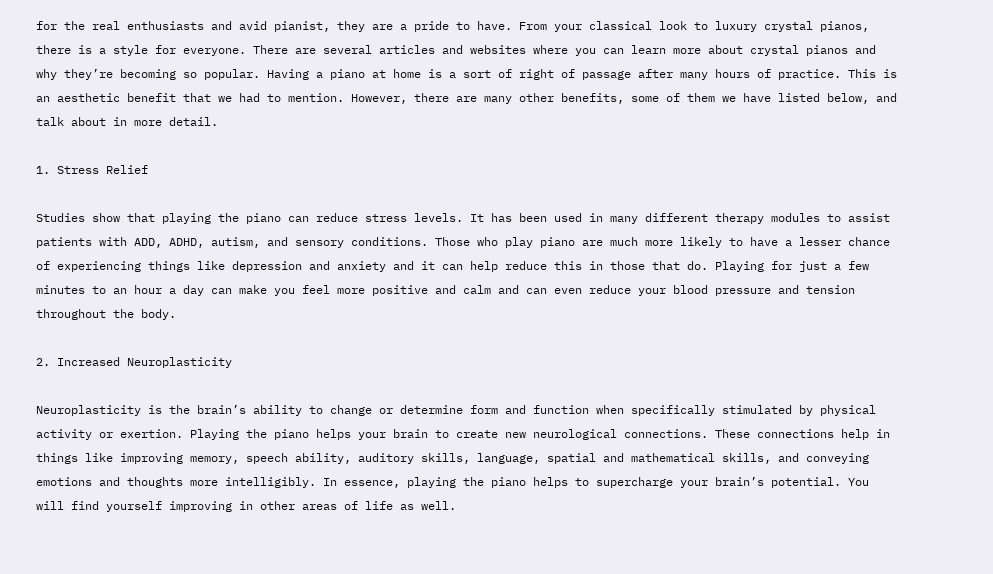for the real enthusiasts and avid pianist, they are a pride to have. From your classical look to luxury crystal pianos, there is a style for everyone. There are several articles and websites where you can learn more about crystal pianos and why they’re becoming so popular. Having a piano at home is a sort of right of passage after many hours of practice. This is an aesthetic benefit that we had to mention. However, there are many other benefits, some of them we have listed below, and talk about in more detail.

1. Stress Relief

Studies show that playing the piano can reduce stress levels. It has been used in many different therapy modules to assist patients with ADD, ADHD, autism, and sensory conditions. Those who play piano are much more likely to have a lesser chance of experiencing things like depression and anxiety and it can help reduce this in those that do. Playing for just a few minutes to an hour a day can make you feel more positive and calm and can even reduce your blood pressure and tension throughout the body.

2. Increased Neuroplasticity

Neuroplasticity is the brain’s ability to change or determine form and function when specifically stimulated by physical activity or exertion. Playing the piano helps your brain to create new neurological connections. These connections help in things like improving memory, speech ability, auditory skills, language, spatial and mathematical skills, and conveying emotions and thoughts more intelligibly. In essence, playing the piano helps to supercharge your brain’s potential. You will find yourself improving in other areas of life as well.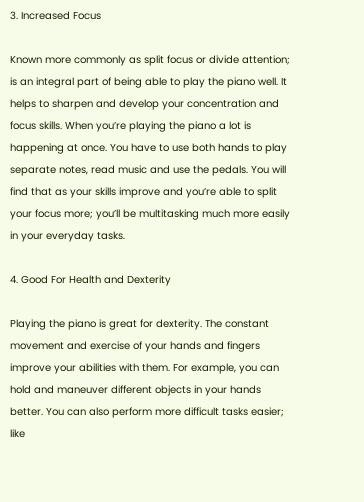3. Increased Focus

Known more commonly as split focus or divide attention; is an integral part of being able to play the piano well. It helps to sharpen and develop your concentration and focus skills. When you’re playing the piano a lot is happening at once. You have to use both hands to play separate notes, read music and use the pedals. You will find that as your skills improve and you’re able to split your focus more; you’ll be multitasking much more easily in your everyday tasks.

4. Good For Health and Dexterity

Playing the piano is great for dexterity. The constant movement and exercise of your hands and fingers improve your abilities with them. For example, you can hold and maneuver different objects in your hands better. You can also perform more difficult tasks easier; like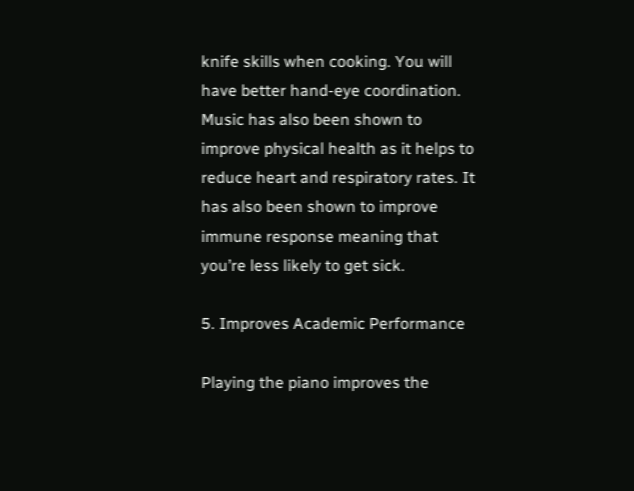knife skills when cooking. You will have better hand-eye coordination. Music has also been shown to improve physical health as it helps to reduce heart and respiratory rates. It has also been shown to improve immune response meaning that you’re less likely to get sick.

5. Improves Academic Performance

Playing the piano improves the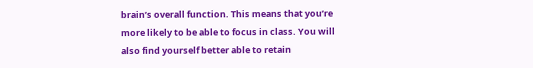brain’s overall function. This means that you’re more likely to be able to focus in class. You will also find yourself better able to retain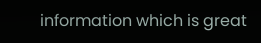information which is great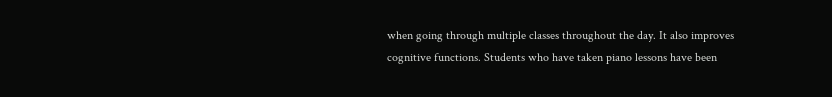when going through multiple classes throughout the day. It also improves cognitive functions. Students who have taken piano lessons have been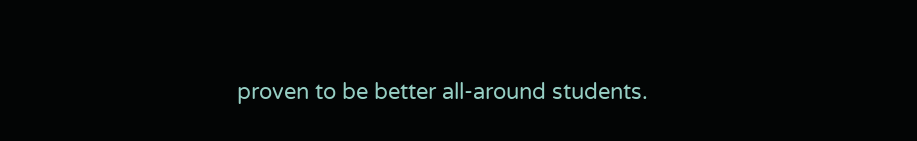proven to be better all-around students.